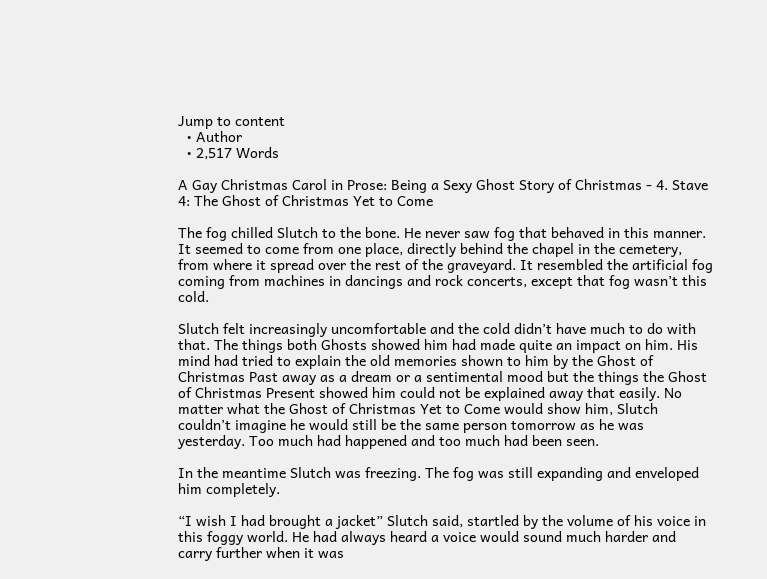Jump to content
  • Author
  • 2,517 Words

A Gay Christmas Carol in Prose: Being a Sexy Ghost Story of Christmas - 4. Stave 4: The Ghost of Christmas Yet to Come

The fog chilled Slutch to the bone. He never saw fog that behaved in this manner. It seemed to come from one place, directly behind the chapel in the cemetery, from where it spread over the rest of the graveyard. It resembled the artificial fog coming from machines in dancings and rock concerts, except that fog wasn’t this cold.

Slutch felt increasingly uncomfortable and the cold didn’t have much to do with that. The things both Ghosts showed him had made quite an impact on him. His mind had tried to explain the old memories shown to him by the Ghost of Christmas Past away as a dream or a sentimental mood but the things the Ghost of Christmas Present showed him could not be explained away that easily. No matter what the Ghost of Christmas Yet to Come would show him, Slutch couldn’t imagine he would still be the same person tomorrow as he was yesterday. Too much had happened and too much had been seen.

In the meantime Slutch was freezing. The fog was still expanding and enveloped him completely.

“I wish I had brought a jacket” Slutch said, startled by the volume of his voice in this foggy world. He had always heard a voice would sound much harder and carry further when it was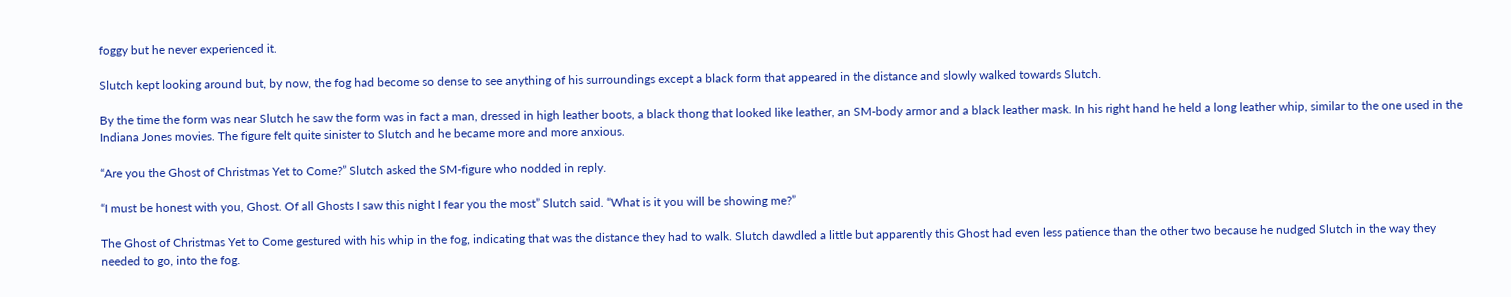foggy but he never experienced it.

Slutch kept looking around but, by now, the fog had become so dense to see anything of his surroundings except a black form that appeared in the distance and slowly walked towards Slutch.

By the time the form was near Slutch he saw the form was in fact a man, dressed in high leather boots, a black thong that looked like leather, an SM-body armor and a black leather mask. In his right hand he held a long leather whip, similar to the one used in the Indiana Jones movies. The figure felt quite sinister to Slutch and he became more and more anxious.

“Are you the Ghost of Christmas Yet to Come?” Slutch asked the SM-figure who nodded in reply.

“I must be honest with you, Ghost. Of all Ghosts I saw this night I fear you the most” Slutch said. “What is it you will be showing me?”

The Ghost of Christmas Yet to Come gestured with his whip in the fog, indicating that was the distance they had to walk. Slutch dawdled a little but apparently this Ghost had even less patience than the other two because he nudged Slutch in the way they needed to go, into the fog.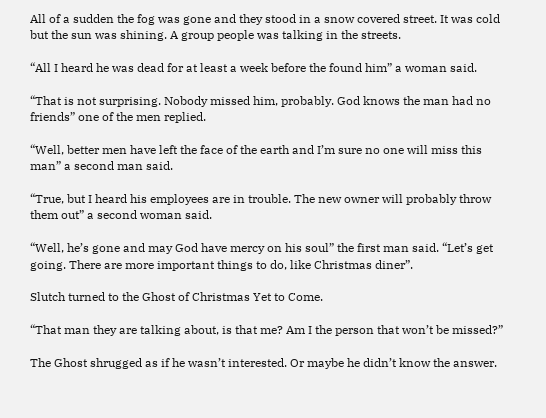All of a sudden the fog was gone and they stood in a snow covered street. It was cold but the sun was shining. A group people was talking in the streets.

“All I heard he was dead for at least a week before the found him” a woman said.

“That is not surprising. Nobody missed him, probably. God knows the man had no friends” one of the men replied.

“Well, better men have left the face of the earth and I’m sure no one will miss this man” a second man said.

“True, but I heard his employees are in trouble. The new owner will probably throw them out” a second woman said.

“Well, he’s gone and may God have mercy on his soul” the first man said. “Let’s get going. There are more important things to do, like Christmas diner”.

Slutch turned to the Ghost of Christmas Yet to Come.

“That man they are talking about, is that me? Am I the person that won’t be missed?”

The Ghost shrugged as if he wasn’t interested. Or maybe he didn’t know the answer.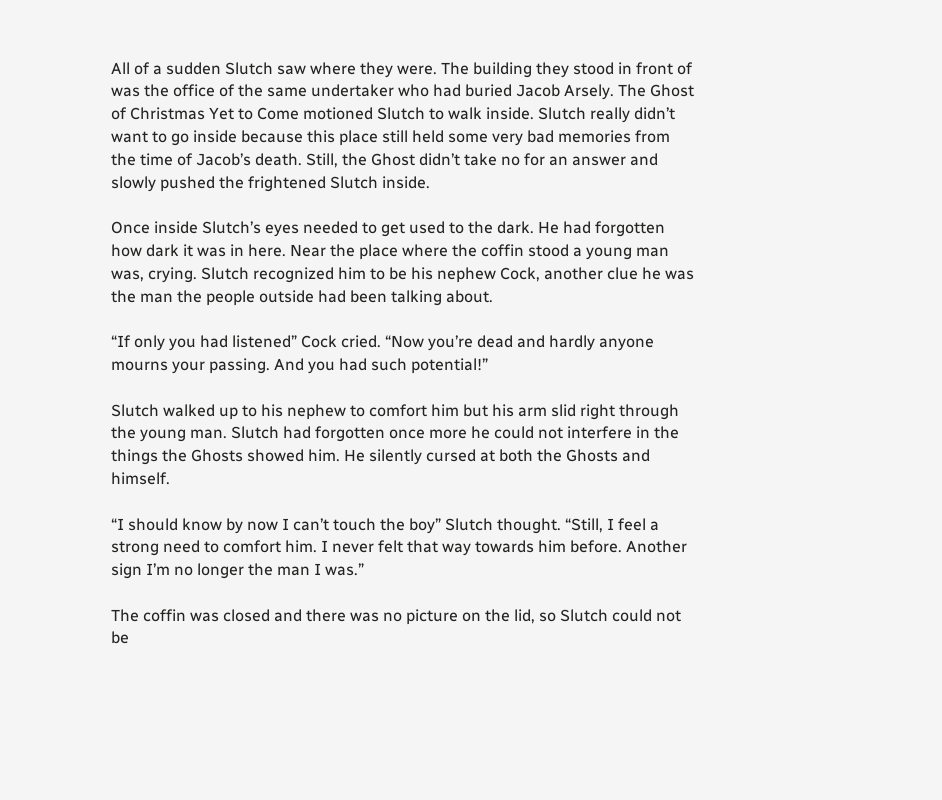All of a sudden Slutch saw where they were. The building they stood in front of was the office of the same undertaker who had buried Jacob Arsely. The Ghost of Christmas Yet to Come motioned Slutch to walk inside. Slutch really didn’t want to go inside because this place still held some very bad memories from the time of Jacob’s death. Still, the Ghost didn’t take no for an answer and slowly pushed the frightened Slutch inside.

Once inside Slutch’s eyes needed to get used to the dark. He had forgotten how dark it was in here. Near the place where the coffin stood a young man was, crying. Slutch recognized him to be his nephew Cock, another clue he was the man the people outside had been talking about.

“If only you had listened” Cock cried. “Now you’re dead and hardly anyone mourns your passing. And you had such potential!”

Slutch walked up to his nephew to comfort him but his arm slid right through the young man. Slutch had forgotten once more he could not interfere in the things the Ghosts showed him. He silently cursed at both the Ghosts and himself.

“I should know by now I can’t touch the boy” Slutch thought. “Still, I feel a strong need to comfort him. I never felt that way towards him before. Another sign I’m no longer the man I was.”

The coffin was closed and there was no picture on the lid, so Slutch could not be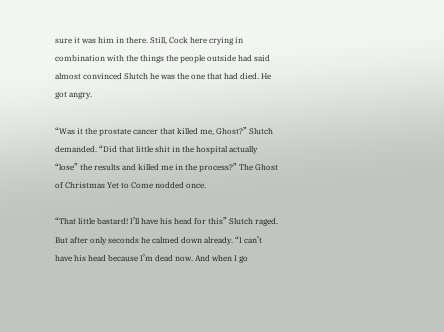sure it was him in there. Still, Cock here crying in combination with the things the people outside had said almost convinced Slutch he was the one that had died. He got angry.

“Was it the prostate cancer that killed me, Ghost?” Slutch demanded. “Did that little shit in the hospital actually “lose” the results and killed me in the process?” The Ghost of Christmas Yet to Come nodded once.

“That little bastard! I’ll have his head for this” Slutch raged. But after only seconds he calmed down already. “I can’t have his head because I’m dead now. And when I go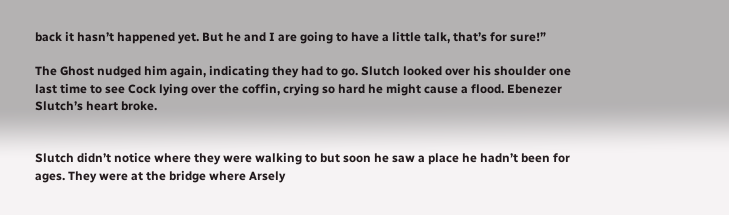back it hasn’t happened yet. But he and I are going to have a little talk, that’s for sure!”

The Ghost nudged him again, indicating they had to go. Slutch looked over his shoulder one last time to see Cock lying over the coffin, crying so hard he might cause a flood. Ebenezer Slutch’s heart broke.


Slutch didn’t notice where they were walking to but soon he saw a place he hadn’t been for ages. They were at the bridge where Arsely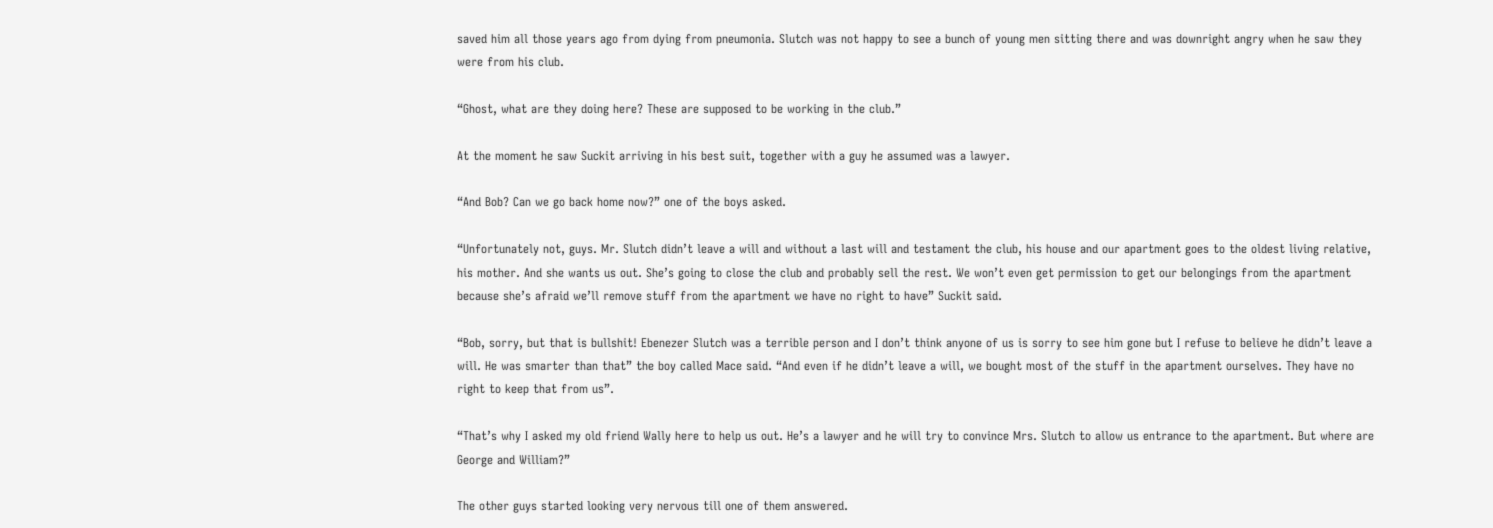saved him all those years ago from dying from pneumonia. Slutch was not happy to see a bunch of young men sitting there and was downright angry when he saw they were from his club.

“Ghost, what are they doing here? These are supposed to be working in the club.”

At the moment he saw Suckit arriving in his best suit, together with a guy he assumed was a lawyer.

“And Bob? Can we go back home now?” one of the boys asked.

“Unfortunately not, guys. Mr. Slutch didn’t leave a will and without a last will and testament the club, his house and our apartment goes to the oldest living relative, his mother. And she wants us out. She’s going to close the club and probably sell the rest. We won’t even get permission to get our belongings from the apartment because she’s afraid we’ll remove stuff from the apartment we have no right to have” Suckit said.

“Bob, sorry, but that is bullshit! Ebenezer Slutch was a terrible person and I don’t think anyone of us is sorry to see him gone but I refuse to believe he didn’t leave a will. He was smarter than that” the boy called Mace said. “And even if he didn’t leave a will, we bought most of the stuff in the apartment ourselves. They have no right to keep that from us”.

“That’s why I asked my old friend Wally here to help us out. He’s a lawyer and he will try to convince Mrs. Slutch to allow us entrance to the apartment. But where are George and William?”

The other guys started looking very nervous till one of them answered.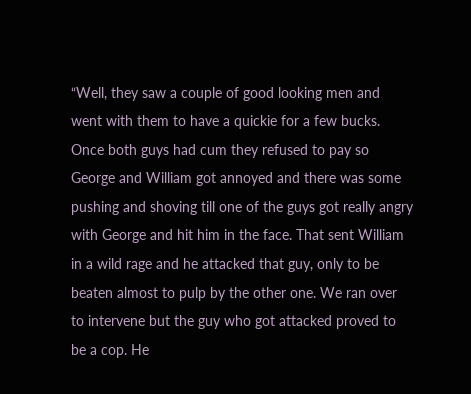“Well, they saw a couple of good looking men and went with them to have a quickie for a few bucks. Once both guys had cum they refused to pay so George and William got annoyed and there was some pushing and shoving till one of the guys got really angry with George and hit him in the face. That sent William in a wild rage and he attacked that guy, only to be beaten almost to pulp by the other one. We ran over to intervene but the guy who got attacked proved to be a cop. He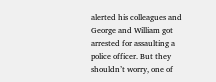alerted his colleagues and George and William got arrested for assaulting a police officer. But they shouldn’t worry, one of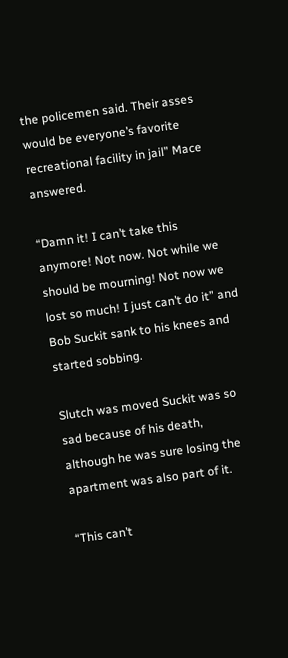the policemen said. Their asses would be everyone’s favorite recreational facility in jail” Mace answered.

“Damn it! I can’t take this anymore! Not now. Not while we should be mourning! Not now we lost so much! I just can’t do it” and Bob Suckit sank to his knees and started sobbing.

Slutch was moved Suckit was so sad because of his death, although he was sure losing the apartment was also part of it.

“This can’t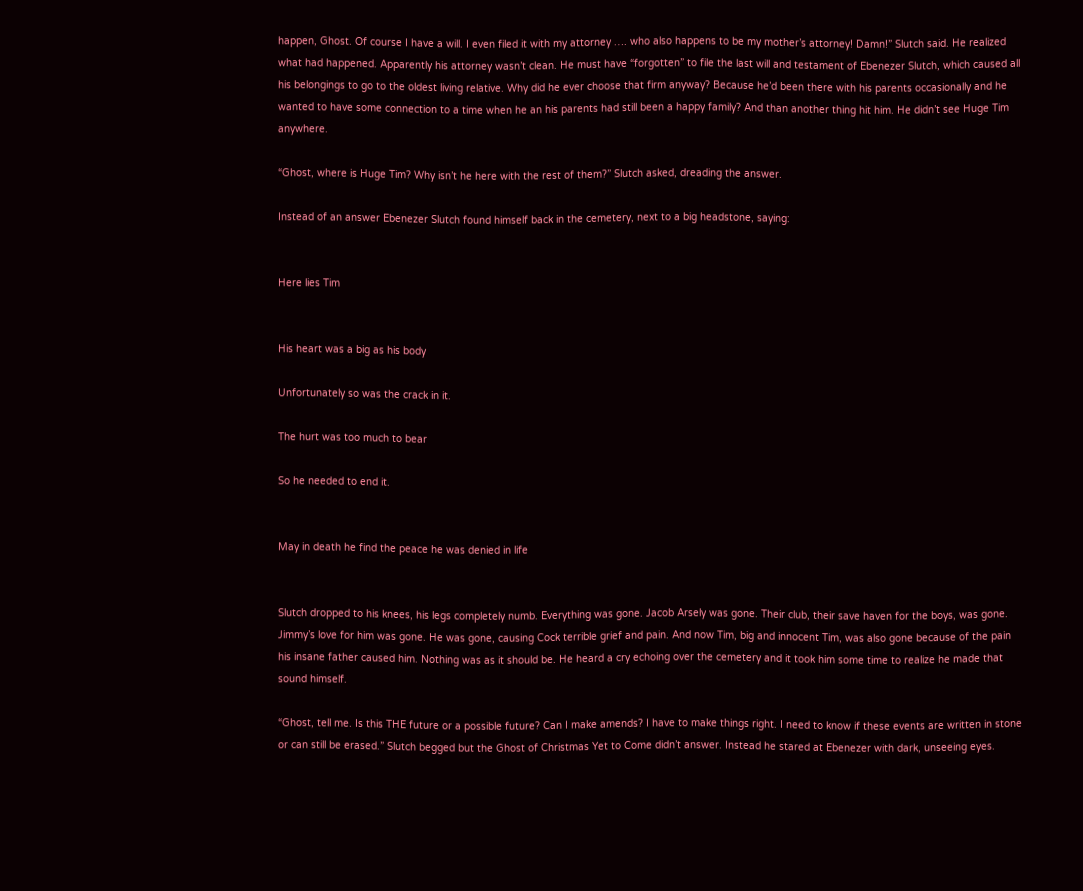happen, Ghost. Of course I have a will. I even filed it with my attorney …. who also happens to be my mother’s attorney! Damn!” Slutch said. He realized what had happened. Apparently his attorney wasn’t clean. He must have “forgotten” to file the last will and testament of Ebenezer Slutch, which caused all his belongings to go to the oldest living relative. Why did he ever choose that firm anyway? Because he’d been there with his parents occasionally and he wanted to have some connection to a time when he an his parents had still been a happy family? And than another thing hit him. He didn’t see Huge Tim anywhere.

“Ghost, where is Huge Tim? Why isn’t he here with the rest of them?” Slutch asked, dreading the answer.

Instead of an answer Ebenezer Slutch found himself back in the cemetery, next to a big headstone, saying:


Here lies Tim


His heart was a big as his body

Unfortunately so was the crack in it.

The hurt was too much to bear

So he needed to end it.


May in death he find the peace he was denied in life


Slutch dropped to his knees, his legs completely numb. Everything was gone. Jacob Arsely was gone. Their club, their save haven for the boys, was gone. Jimmy’s love for him was gone. He was gone, causing Cock terrible grief and pain. And now Tim, big and innocent Tim, was also gone because of the pain his insane father caused him. Nothing was as it should be. He heard a cry echoing over the cemetery and it took him some time to realize he made that sound himself.

“Ghost, tell me. Is this THE future or a possible future? Can I make amends? I have to make things right. I need to know if these events are written in stone or can still be erased.” Slutch begged but the Ghost of Christmas Yet to Come didn’t answer. Instead he stared at Ebenezer with dark, unseeing eyes.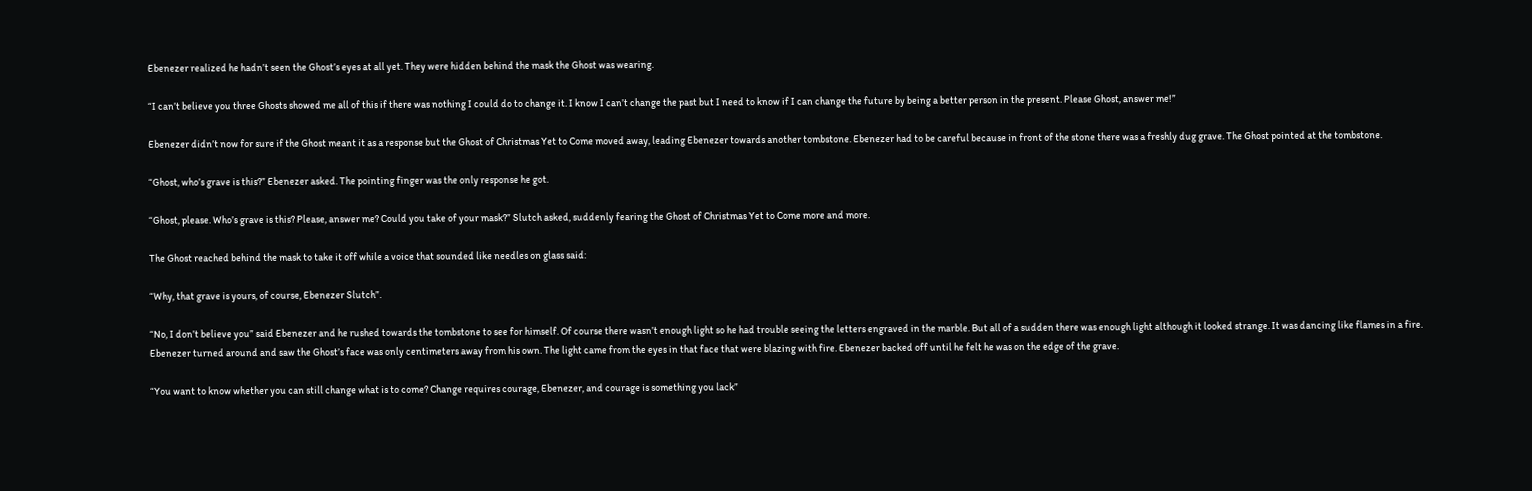Ebenezer realized he hadn’t seen the Ghost’s eyes at all yet. They were hidden behind the mask the Ghost was wearing.

“I can’t believe you three Ghosts showed me all of this if there was nothing I could do to change it. I know I can’t change the past but I need to know if I can change the future by being a better person in the present. Please Ghost, answer me!”

Ebenezer didn’t now for sure if the Ghost meant it as a response but the Ghost of Christmas Yet to Come moved away, leading Ebenezer towards another tombstone. Ebenezer had to be careful because in front of the stone there was a freshly dug grave. The Ghost pointed at the tombstone.

“Ghost, who’s grave is this?” Ebenezer asked. The pointing finger was the only response he got.

“Ghost, please. Who’s grave is this? Please, answer me? Could you take of your mask?” Slutch asked, suddenly fearing the Ghost of Christmas Yet to Come more and more.

The Ghost reached behind the mask to take it off while a voice that sounded like needles on glass said:

“Why, that grave is yours, of course, Ebenezer Slutch”.

“No, I don’t believe you” said Ebenezer and he rushed towards the tombstone to see for himself. Of course there wasn’t enough light so he had trouble seeing the letters engraved in the marble. But all of a sudden there was enough light although it looked strange. It was dancing like flames in a fire. Ebenezer turned around and saw the Ghost’s face was only centimeters away from his own. The light came from the eyes in that face that were blazing with fire. Ebenezer backed off until he felt he was on the edge of the grave.

“You want to know whether you can still change what is to come? Change requires courage, Ebenezer, and courage is something you lack”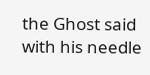the Ghost said with his needle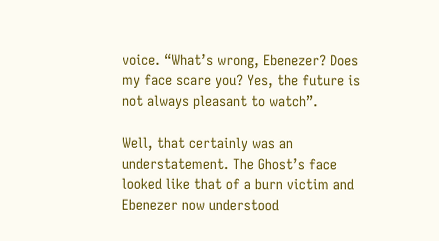voice. “What’s wrong, Ebenezer? Does my face scare you? Yes, the future is not always pleasant to watch”.

Well, that certainly was an understatement. The Ghost’s face looked like that of a burn victim and Ebenezer now understood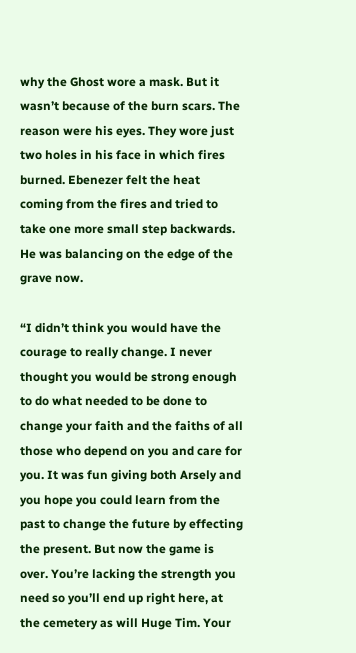why the Ghost wore a mask. But it wasn’t because of the burn scars. The reason were his eyes. They wore just two holes in his face in which fires burned. Ebenezer felt the heat coming from the fires and tried to take one more small step backwards. He was balancing on the edge of the grave now.

“I didn’t think you would have the courage to really change. I never thought you would be strong enough to do what needed to be done to change your faith and the faiths of all those who depend on you and care for you. It was fun giving both Arsely and you hope you could learn from the past to change the future by effecting the present. But now the game is over. You’re lacking the strength you need so you’ll end up right here, at the cemetery as will Huge Tim. Your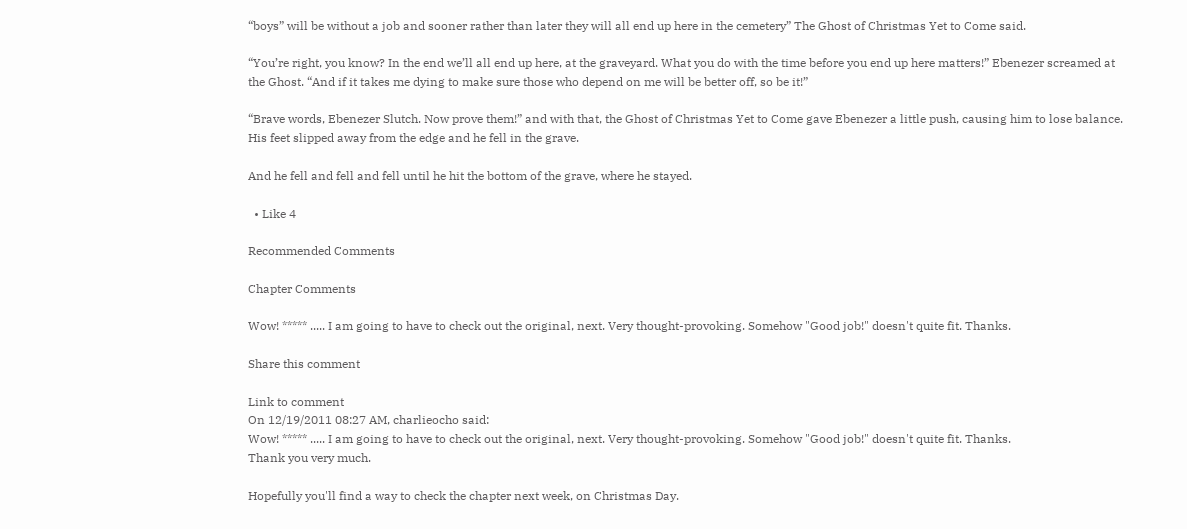“boys” will be without a job and sooner rather than later they will all end up here in the cemetery” The Ghost of Christmas Yet to Come said.

“You’re right, you know? In the end we’ll all end up here, at the graveyard. What you do with the time before you end up here matters!” Ebenezer screamed at the Ghost. “And if it takes me dying to make sure those who depend on me will be better off, so be it!”

“Brave words, Ebenezer Slutch. Now prove them!” and with that, the Ghost of Christmas Yet to Come gave Ebenezer a little push, causing him to lose balance. His feet slipped away from the edge and he fell in the grave.

And he fell and fell and fell until he hit the bottom of the grave, where he stayed.

  • Like 4

Recommended Comments

Chapter Comments

Wow! ***** ..... I am going to have to check out the original, next. Very thought-provoking. Somehow "Good job!" doesn't quite fit. Thanks.

Share this comment

Link to comment
On 12/19/2011 08:27 AM, charlieocho said:
Wow! ***** ..... I am going to have to check out the original, next. Very thought-provoking. Somehow "Good job!" doesn't quite fit. Thanks.
Thank you very much.

Hopefully you'll find a way to check the chapter next week, on Christmas Day.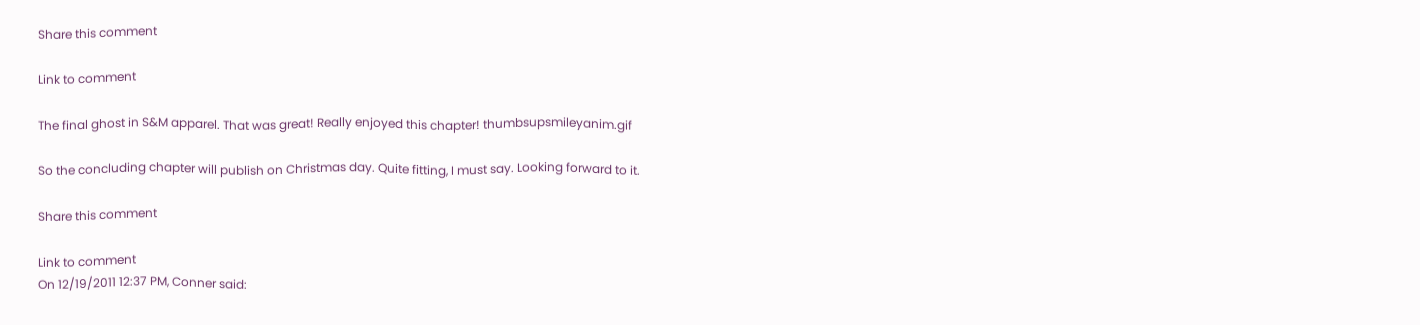Share this comment

Link to comment

The final ghost in S&M apparel. That was great! Really enjoyed this chapter! thumbsupsmileyanim.gif

So the concluding chapter will publish on Christmas day. Quite fitting, I must say. Looking forward to it.

Share this comment

Link to comment
On 12/19/2011 12:37 PM, Conner said: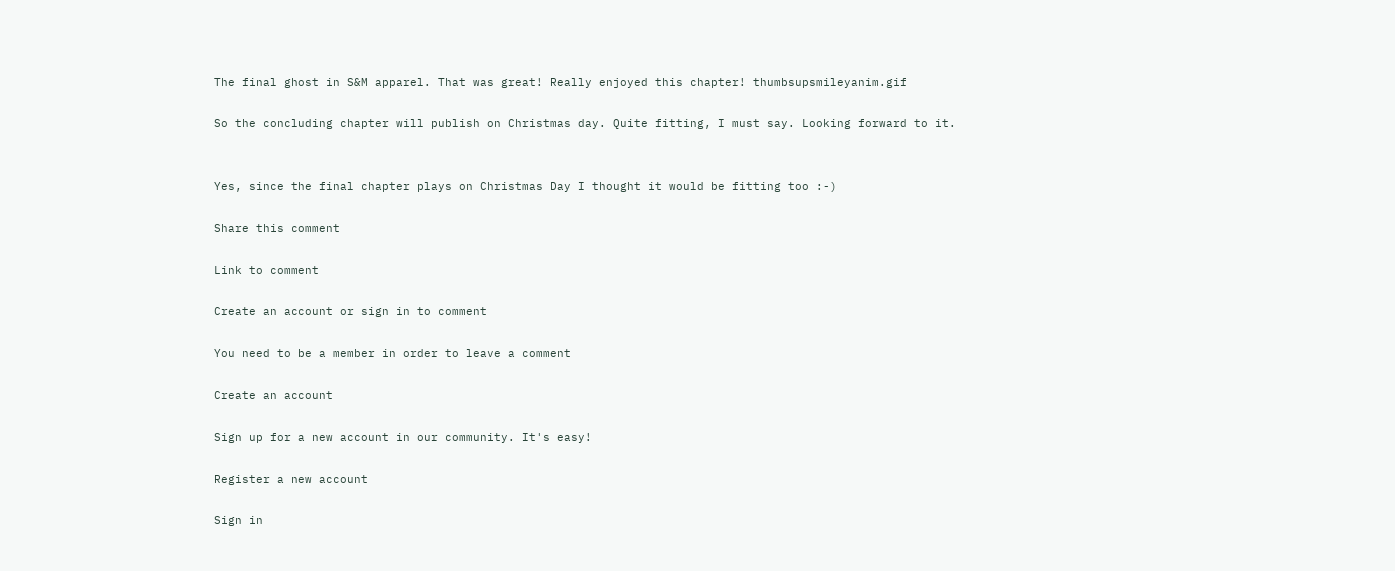The final ghost in S&M apparel. That was great! Really enjoyed this chapter! thumbsupsmileyanim.gif

So the concluding chapter will publish on Christmas day. Quite fitting, I must say. Looking forward to it.


Yes, since the final chapter plays on Christmas Day I thought it would be fitting too :-)

Share this comment

Link to comment

Create an account or sign in to comment

You need to be a member in order to leave a comment

Create an account

Sign up for a new account in our community. It's easy!

Register a new account

Sign in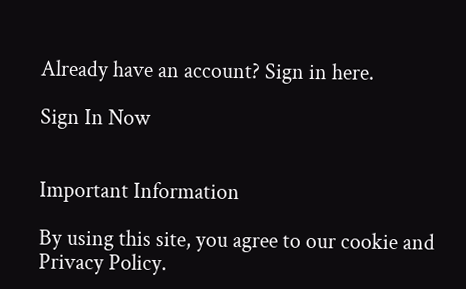Already have an account? Sign in here.

Sign In Now


Important Information

By using this site, you agree to our cookie and Privacy Policy.